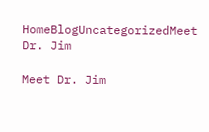HomeBlogUncategorizedMeet Dr. Jim

Meet Dr. Jim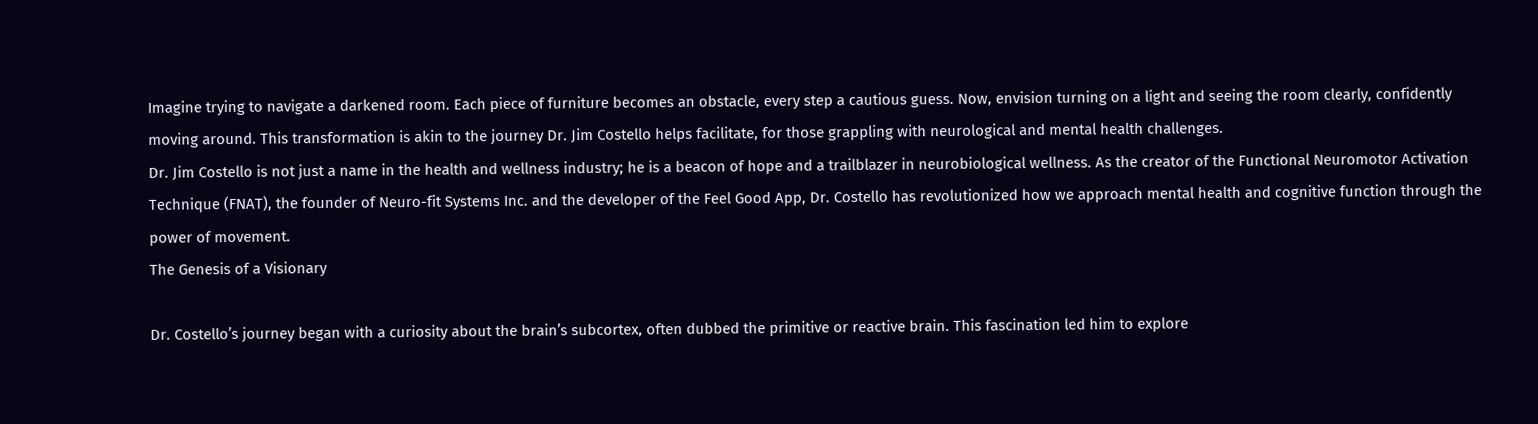Imagine trying to navigate a darkened room. Each piece of furniture becomes an obstacle, every step a cautious guess. Now, envision turning on a light and seeing the room clearly, confidently moving around. This transformation is akin to the journey Dr. Jim Costello helps facilitate, for those grappling with neurological and mental health challenges.
Dr. Jim Costello is not just a name in the health and wellness industry; he is a beacon of hope and a trailblazer in neurobiological wellness. As the creator of the Functional Neuromotor Activation Technique (FNAT), the founder of Neuro-fit Systems Inc. and the developer of the Feel Good App, Dr. Costello has revolutionized how we approach mental health and cognitive function through the power of movement.
The Genesis of a Visionary

Dr. Costello’s journey began with a curiosity about the brain’s subcortex, often dubbed the primitive or reactive brain. This fascination led him to explore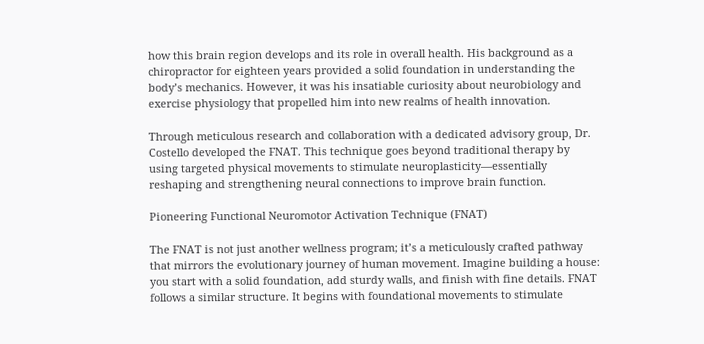how this brain region develops and its role in overall health. His background as a chiropractor for eighteen years provided a solid foundation in understanding the body’s mechanics. However, it was his insatiable curiosity about neurobiology and exercise physiology that propelled him into new realms of health innovation.

Through meticulous research and collaboration with a dedicated advisory group, Dr. Costello developed the FNAT. This technique goes beyond traditional therapy by using targeted physical movements to stimulate neuroplasticity—essentially reshaping and strengthening neural connections to improve brain function.

Pioneering Functional Neuromotor Activation Technique (FNAT)

The FNAT is not just another wellness program; it’s a meticulously crafted pathway that mirrors the evolutionary journey of human movement. Imagine building a house: you start with a solid foundation, add sturdy walls, and finish with fine details. FNAT follows a similar structure. It begins with foundational movements to stimulate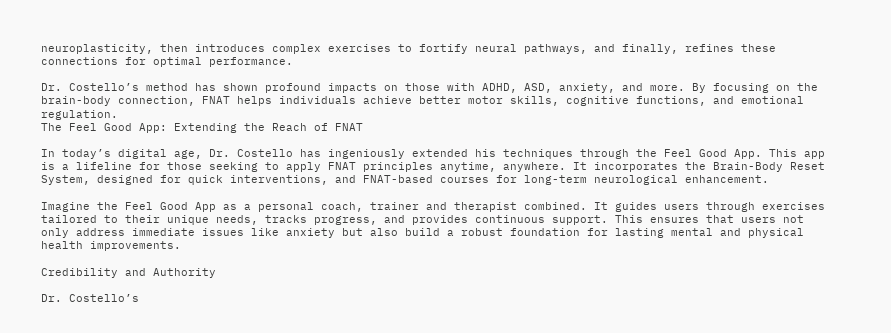neuroplasticity, then introduces complex exercises to fortify neural pathways, and finally, refines these connections for optimal performance.

Dr. Costello’s method has shown profound impacts on those with ADHD, ASD, anxiety, and more. By focusing on the brain-body connection, FNAT helps individuals achieve better motor skills, cognitive functions, and emotional regulation.
The Feel Good App: Extending the Reach of FNAT

In today’s digital age, Dr. Costello has ingeniously extended his techniques through the Feel Good App. This app is a lifeline for those seeking to apply FNAT principles anytime, anywhere. It incorporates the Brain-Body Reset System, designed for quick interventions, and FNAT-based courses for long-term neurological enhancement.

Imagine the Feel Good App as a personal coach, trainer and therapist combined. It guides users through exercises tailored to their unique needs, tracks progress, and provides continuous support. This ensures that users not only address immediate issues like anxiety but also build a robust foundation for lasting mental and physical health improvements.

Credibility and Authority

Dr. Costello’s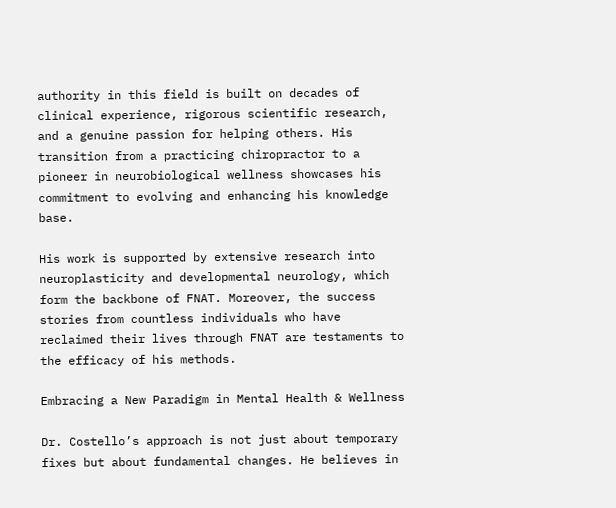authority in this field is built on decades of clinical experience, rigorous scientific research, and a genuine passion for helping others. His transition from a practicing chiropractor to a pioneer in neurobiological wellness showcases his commitment to evolving and enhancing his knowledge base.

His work is supported by extensive research into neuroplasticity and developmental neurology, which form the backbone of FNAT. Moreover, the success stories from countless individuals who have reclaimed their lives through FNAT are testaments to the efficacy of his methods.

Embracing a New Paradigm in Mental Health & Wellness

Dr. Costello’s approach is not just about temporary fixes but about fundamental changes. He believes in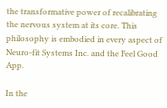the transformative power of recalibrating the nervous system at its core. This philosophy is embodied in every aspect of Neuro-fit Systems Inc. and the Feel Good App.

In the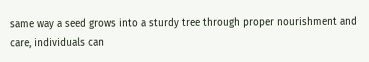same way a seed grows into a sturdy tree through proper nourishment and care, individuals can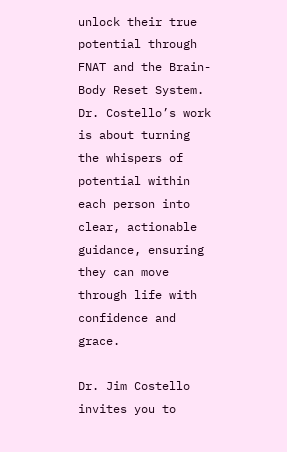unlock their true potential through FNAT and the Brain-Body Reset System. Dr. Costello’s work is about turning the whispers of potential within each person into clear, actionable guidance, ensuring they can move through life with confidence and grace.

Dr. Jim Costello invites you to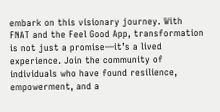embark on this visionary journey. With FNAT and the Feel Good App, transformation is not just a promise—it’s a lived experience. Join the community of individuals who have found resilience, empowerment, and a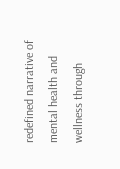redefined narrative of mental health and wellness through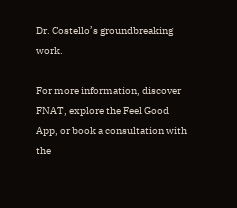Dr. Costello’s groundbreaking work.

For more information, discover FNAT, explore the Feel Good App, or book a consultation with the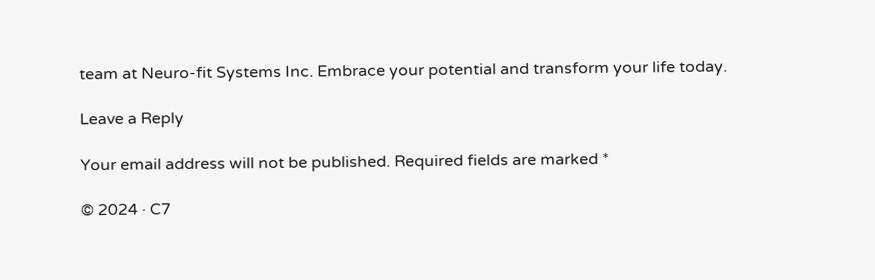team at Neuro-fit Systems Inc. Embrace your potential and transform your life today.

Leave a Reply

Your email address will not be published. Required fields are marked *

© 2024 · C7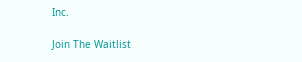Inc.

Join The Waitlist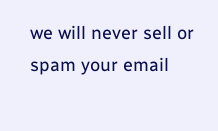we will never sell or spam your email